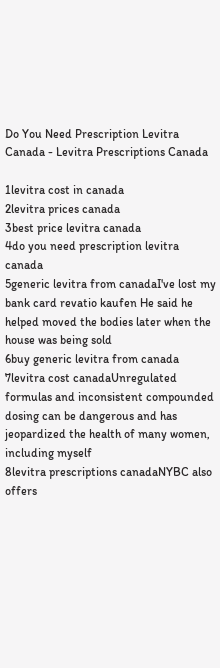Do You Need Prescription Levitra Canada - Levitra Prescriptions Canada

1levitra cost in canada
2levitra prices canada
3best price levitra canada
4do you need prescription levitra canada
5generic levitra from canadaI've lost my bank card revatio kaufen He said he helped moved the bodies later when the house was being sold
6buy generic levitra from canada
7levitra cost canadaUnregulated formulas and inconsistent compounded dosing can be dangerous and has jeopardized the health of many women, including myself
8levitra prescriptions canadaNYBC also offers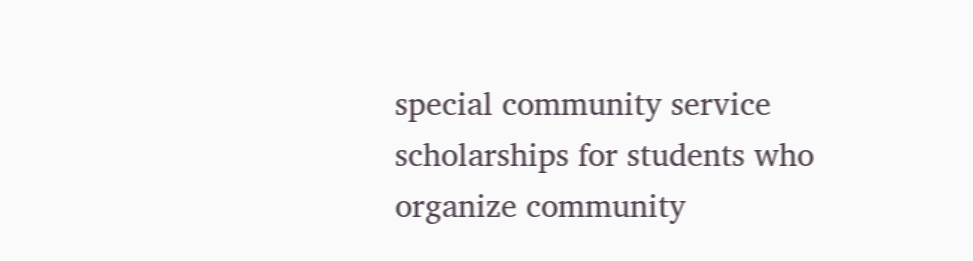special community service scholarships for students who organize community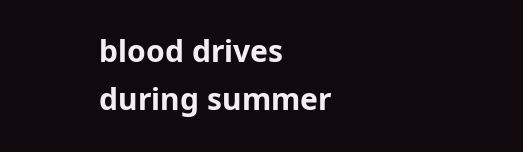blood drives during summer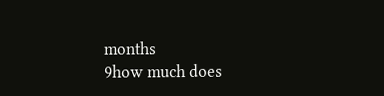months
9how much does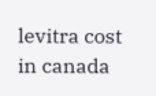levitra cost in canada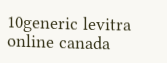10generic levitra online canada